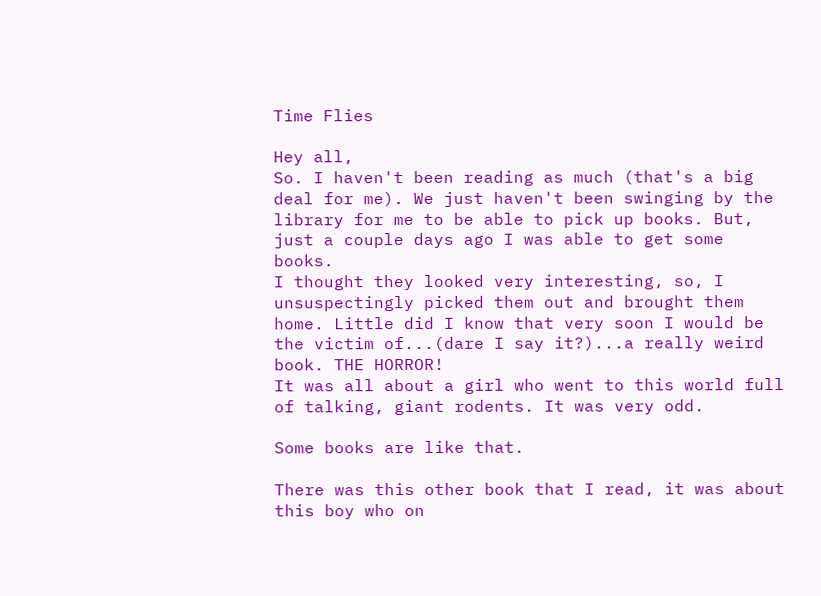Time Flies

Hey all,
So. I haven't been reading as much (that's a big deal for me). We just haven't been swinging by the library for me to be able to pick up books. But, just a couple days ago I was able to get some books.
I thought they looked very interesting, so, I unsuspectingly picked them out and brought them home. Little did I know that very soon I would be the victim of...(dare I say it?)...a really weird book. THE HORROR!
It was all about a girl who went to this world full of talking, giant rodents. It was very odd.

Some books are like that.

There was this other book that I read, it was about this boy who on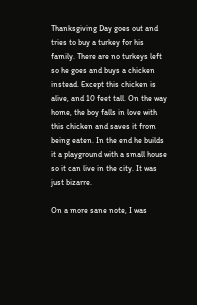Thanksgiving Day goes out and tries to buy a turkey for his family. There are no turkeys left so he goes and buys a chicken instead. Except this chicken is alive, and 10 feet tall. On the way home, the boy falls in love with this chicken and saves it from being eaten. In the end he builds it a playground with a small house so it can live in the city. It was just bizarre.

On a more sane note, I was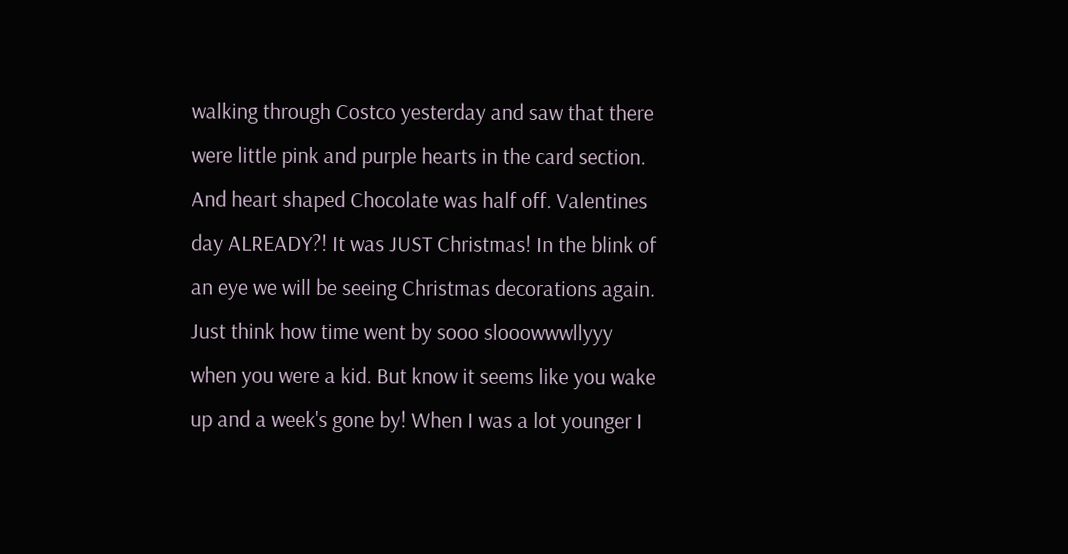walking through Costco yesterday and saw that there were little pink and purple hearts in the card section. And heart shaped Chocolate was half off. Valentines day ALREADY?! It was JUST Christmas! In the blink of an eye we will be seeing Christmas decorations again. Just think how time went by sooo slooowwwllyyy when you were a kid. But know it seems like you wake up and a week's gone by! When I was a lot younger I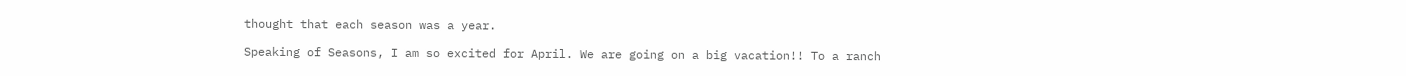thought that each season was a year.

Speaking of Seasons, I am so excited for April. We are going on a big vacation!! To a ranch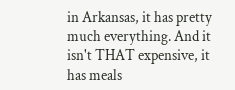in Arkansas, it has pretty much everything. And it isn't THAT expensive, it has meals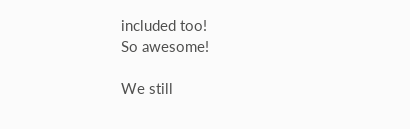included too!
So awesome!

We still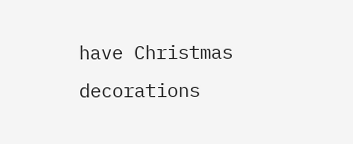have Christmas decorations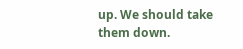up. We should take them down.